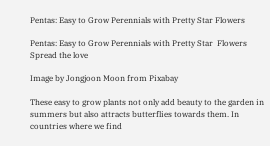Pentas: Easy to Grow Perennials with Pretty Star Flowers

Pentas: Easy to Grow Perennials with Pretty Star  Flowers
Spread the love

Image by Jongjoon Moon from Pixabay

These easy to grow plants not only add beauty to the garden in summers but also attracts butterflies towards them. In countries where we find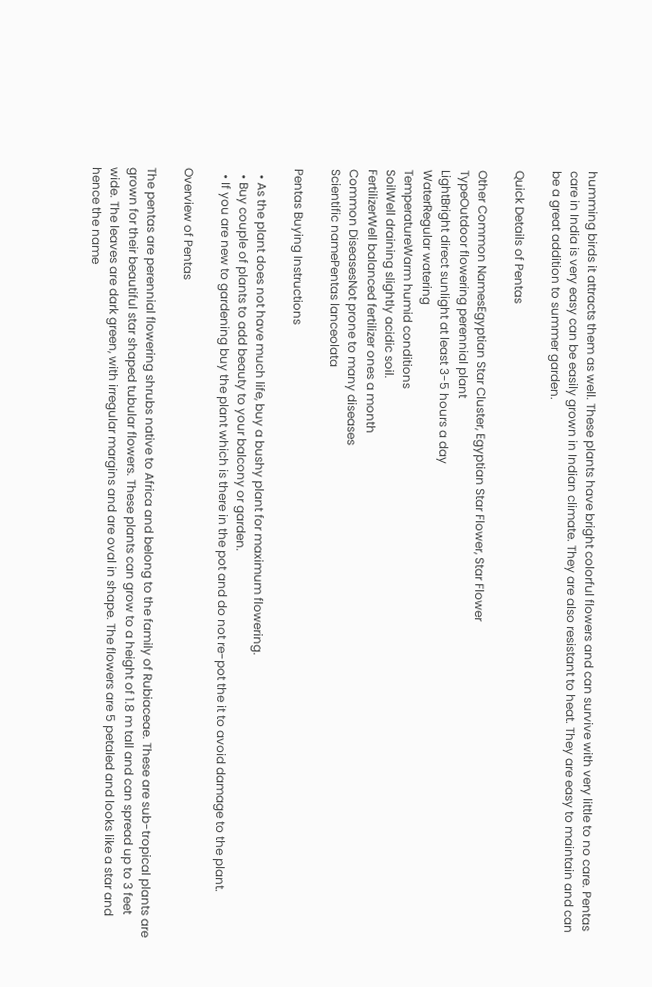humming birds it attracts them as well. These plants have bright colorful flowers and can survive with very little to no care. Pentas care in India is very easy can be easily grown in Indian climate. They are also resistant to heat. They are easy to maintain and can be a great addition to summer garden.

Quick Details of Pentas

Other Common NamesEgyptian Star Cluster, Egyptian Star Flower, Star Flower
TypeOutdoor flowering perennial plant
LightBright direct sunlight at least 3-5 hours a day
WaterRegular watering
TemperatureWarm humid conditions
SoilWell draining slightly acidic soil.
FertilizerWell balanced fertilizer ones a month
Common DiseasesNot prone to many diseases
Scientific namePentas lanceolata

Pentas Buying Instructions

  • As the plant does not have much life, buy a bushy plant for maximum flowering.
  • Buy couple of plants to add beauty to your balcony or garden.
  • If you are new to gardening buy the plant which is there in the pot and do not re-pot the it to avoid damage to the plant.

Overview of Pentas

The pentas are perennial flowering shrubs native to Africa and belong to the family of Rubiaceae. These are sub-tropical plants are grown for their beautiful star shaped tubular flowers. These plants can grow to a height of 1.8 m tall and can spread up to 3 feet wide. The leaves are dark green, with irregular margins and are oval in shape. The flowers are 5 petaled and looks like a star and hence the name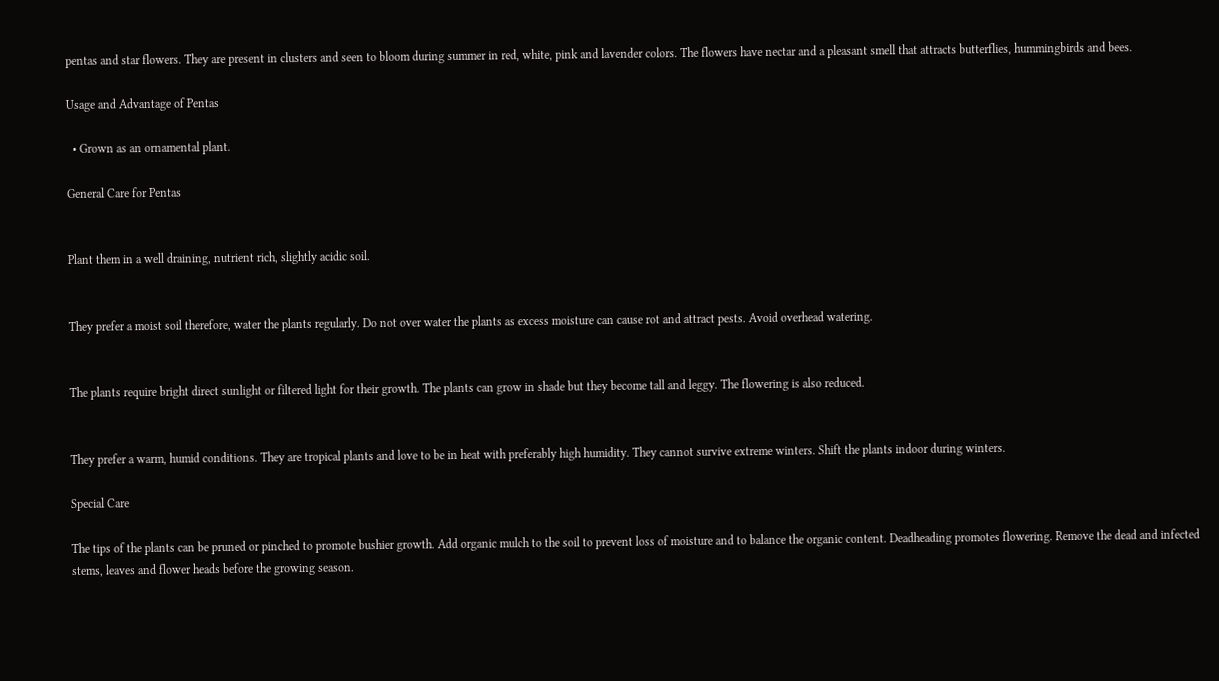pentas and star flowers. They are present in clusters and seen to bloom during summer in red, white, pink and lavender colors. The flowers have nectar and a pleasant smell that attracts butterflies, hummingbirds and bees.

Usage and Advantage of Pentas

  • Grown as an ornamental plant.

General Care for Pentas


Plant them in a well draining, nutrient rich, slightly acidic soil.


They prefer a moist soil therefore, water the plants regularly. Do not over water the plants as excess moisture can cause rot and attract pests. Avoid overhead watering.


The plants require bright direct sunlight or filtered light for their growth. The plants can grow in shade but they become tall and leggy. The flowering is also reduced.


They prefer a warm, humid conditions. They are tropical plants and love to be in heat with preferably high humidity. They cannot survive extreme winters. Shift the plants indoor during winters.

Special Care

The tips of the plants can be pruned or pinched to promote bushier growth. Add organic mulch to the soil to prevent loss of moisture and to balance the organic content. Deadheading promotes flowering. Remove the dead and infected stems, leaves and flower heads before the growing season.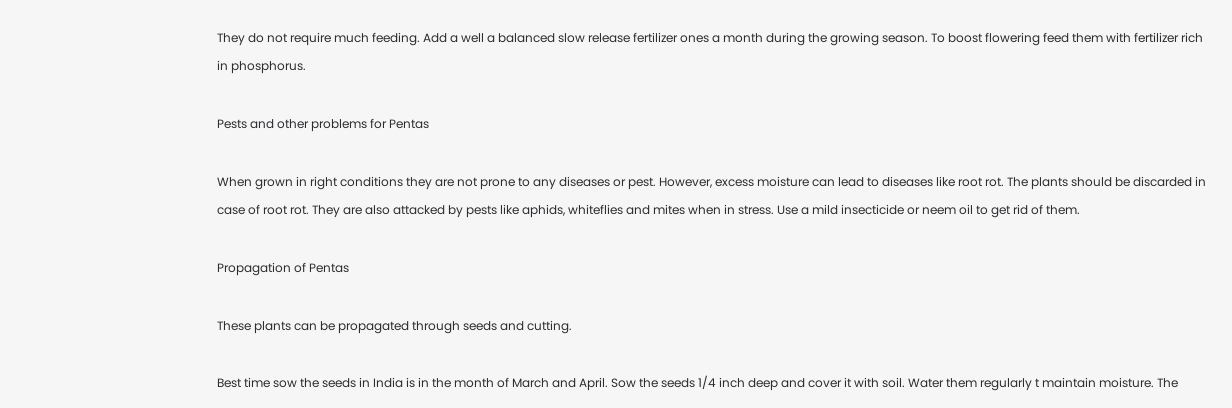They do not require much feeding. Add a well a balanced slow release fertilizer ones a month during the growing season. To boost flowering feed them with fertilizer rich in phosphorus.

Pests and other problems for Pentas

When grown in right conditions they are not prone to any diseases or pest. However, excess moisture can lead to diseases like root rot. The plants should be discarded in case of root rot. They are also attacked by pests like aphids, whiteflies and mites when in stress. Use a mild insecticide or neem oil to get rid of them.

Propagation of Pentas

These plants can be propagated through seeds and cutting.

Best time sow the seeds in India is in the month of March and April. Sow the seeds 1/4 inch deep and cover it with soil. Water them regularly t maintain moisture. The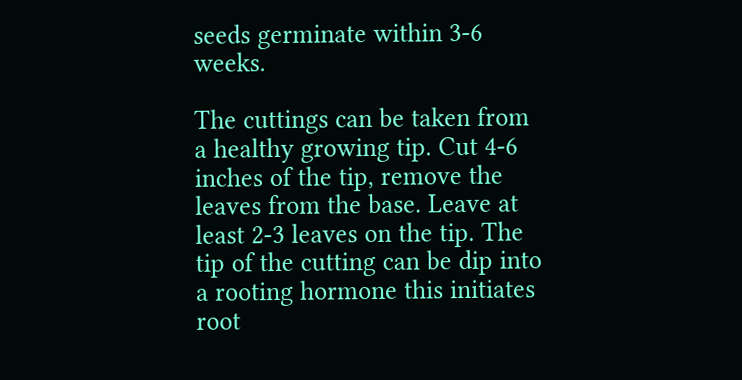seeds germinate within 3-6 weeks.

The cuttings can be taken from a healthy growing tip. Cut 4-6 inches of the tip, remove the leaves from the base. Leave at least 2-3 leaves on the tip. The tip of the cutting can be dip into a rooting hormone this initiates root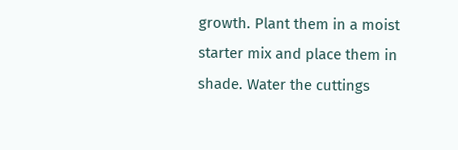growth. Plant them in a moist starter mix and place them in shade. Water the cuttings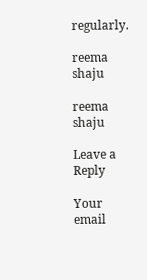regularly.

reema shaju

reema shaju

Leave a Reply

Your email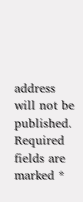address will not be published. Required fields are marked *